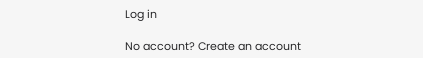Log in

No account? Create an account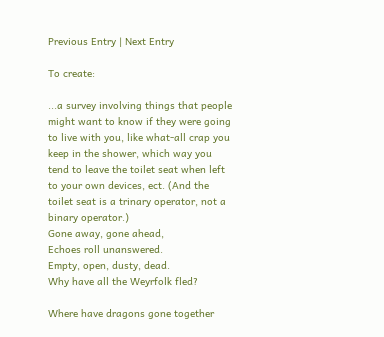Previous Entry | Next Entry

To create:

...a survey involving things that people might want to know if they were going to live with you, like what-all crap you keep in the shower, which way you tend to leave the toilet seat when left to your own devices, ect. (And the toilet seat is a trinary operator, not a binary operator.)
Gone away, gone ahead,
Echoes roll unanswered.
Empty, open, dusty, dead.
Why have all the Weyrfolk fled?

Where have dragons gone together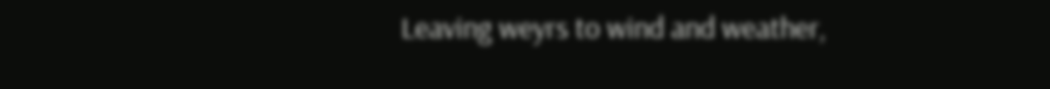Leaving weyrs to wind and weather,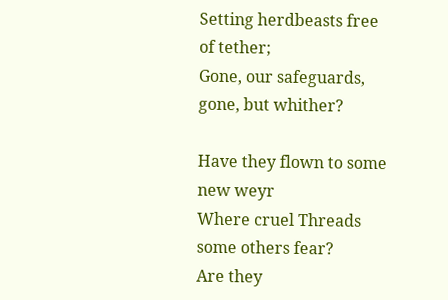Setting herdbeasts free of tether;
Gone, our safeguards, gone, but whither?

Have they flown to some new weyr
Where cruel Threads some others fear?
Are they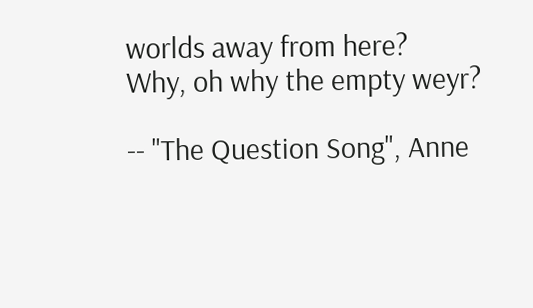worlds away from here?
Why, oh why the empty weyr?

-- "The Question Song", Anne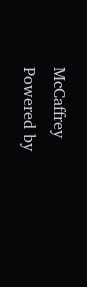McCaffrey
Powered by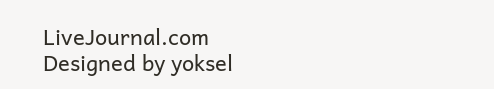LiveJournal.com
Designed by yoksel